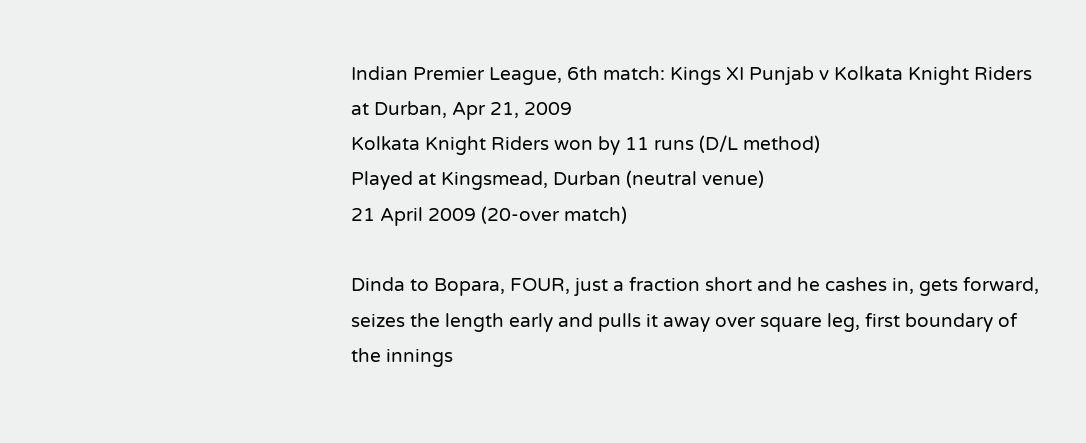Indian Premier League, 6th match: Kings XI Punjab v Kolkata Knight Riders at Durban, Apr 21, 2009
Kolkata Knight Riders won by 11 runs (D/L method)
Played at Kingsmead, Durban (neutral venue)
21 April 2009 (20-over match)

Dinda to Bopara, FOUR, just a fraction short and he cashes in, gets forward, seizes the length early and pulls it away over square leg, first boundary of the innings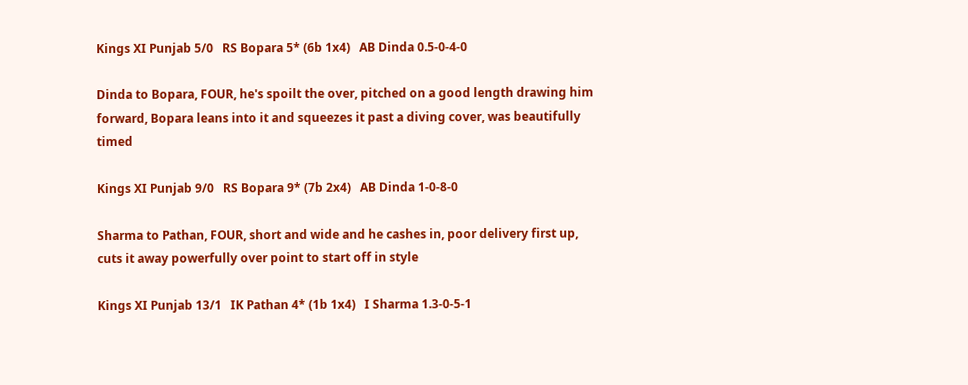Kings XI Punjab 5/0   RS Bopara 5* (6b 1x4)   AB Dinda 0.5-0-4-0

Dinda to Bopara, FOUR, he's spoilt the over, pitched on a good length drawing him forward, Bopara leans into it and squeezes it past a diving cover, was beautifully timed

Kings XI Punjab 9/0   RS Bopara 9* (7b 2x4)   AB Dinda 1-0-8-0

Sharma to Pathan, FOUR, short and wide and he cashes in, poor delivery first up, cuts it away powerfully over point to start off in style

Kings XI Punjab 13/1   IK Pathan 4* (1b 1x4)   I Sharma 1.3-0-5-1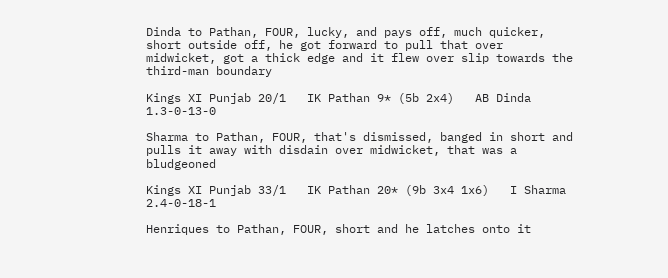Dinda to Pathan, FOUR, lucky, and pays off, much quicker, short outside off, he got forward to pull that over midwicket, got a thick edge and it flew over slip towards the third-man boundary

Kings XI Punjab 20/1   IK Pathan 9* (5b 2x4)   AB Dinda 1.3-0-13-0

Sharma to Pathan, FOUR, that's dismissed, banged in short and pulls it away with disdain over midwicket, that was a bludgeoned

Kings XI Punjab 33/1   IK Pathan 20* (9b 3x4 1x6)   I Sharma 2.4-0-18-1

Henriques to Pathan, FOUR, short and he latches onto it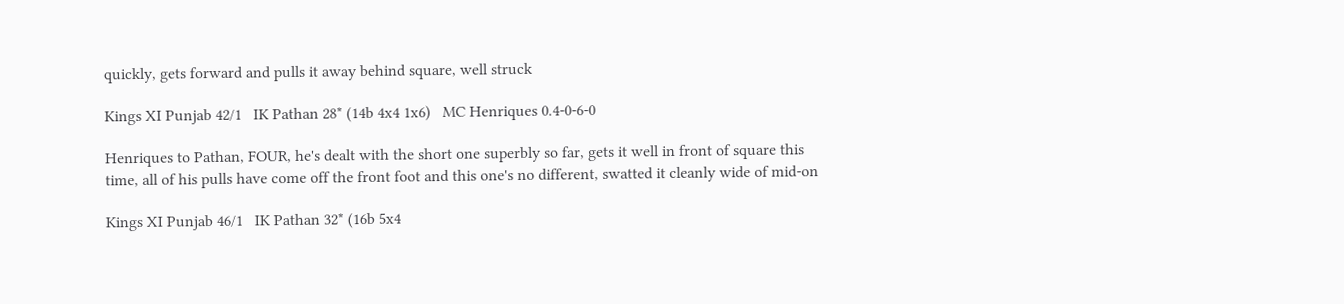quickly, gets forward and pulls it away behind square, well struck

Kings XI Punjab 42/1   IK Pathan 28* (14b 4x4 1x6)   MC Henriques 0.4-0-6-0

Henriques to Pathan, FOUR, he's dealt with the short one superbly so far, gets it well in front of square this time, all of his pulls have come off the front foot and this one's no different, swatted it cleanly wide of mid-on

Kings XI Punjab 46/1   IK Pathan 32* (16b 5x4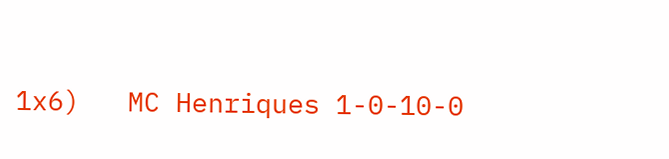1x6)   MC Henriques 1-0-10-0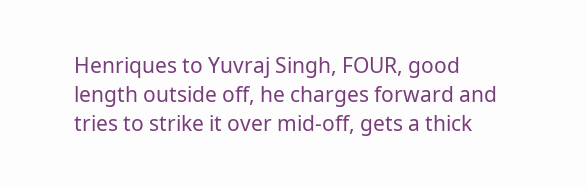Henriques to Yuvraj Singh, FOUR, good length outside off, he charges forward and tries to strike it over mid-off, gets a thick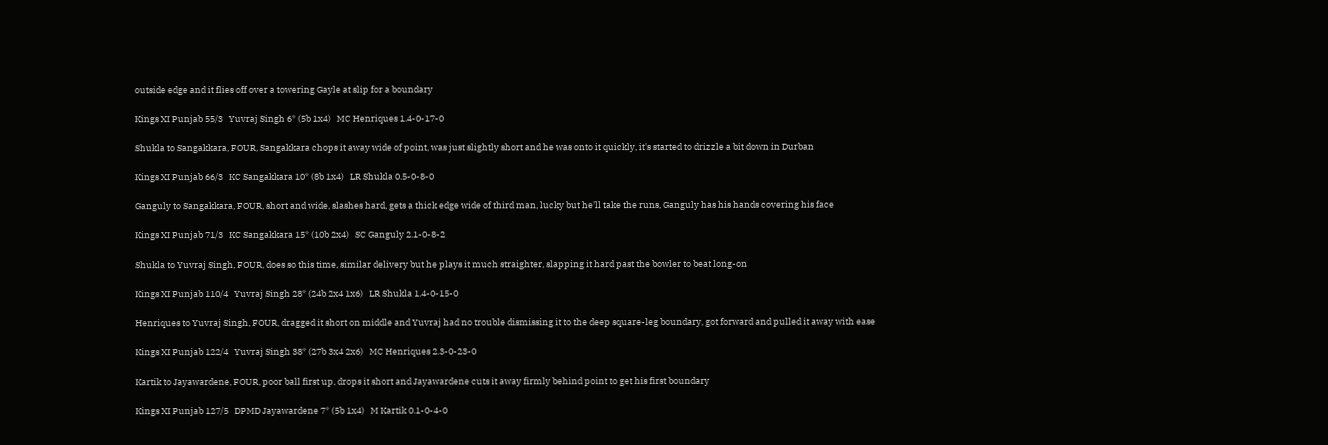outside edge and it flies off over a towering Gayle at slip for a boundary

Kings XI Punjab 55/3   Yuvraj Singh 6* (5b 1x4)   MC Henriques 1.4-0-17-0

Shukla to Sangakkara, FOUR, Sangakkara chops it away wide of point, was just slightly short and he was onto it quickly, it's started to drizzle a bit down in Durban

Kings XI Punjab 66/3   KC Sangakkara 10* (8b 1x4)   LR Shukla 0.5-0-8-0

Ganguly to Sangakkara, FOUR, short and wide, slashes hard, gets a thick edge wide of third man, lucky but he'll take the runs, Ganguly has his hands covering his face

Kings XI Punjab 71/3   KC Sangakkara 15* (10b 2x4)   SC Ganguly 2.1-0-8-2

Shukla to Yuvraj Singh, FOUR, does so this time, similar delivery but he plays it much straighter, slapping it hard past the bowler to beat long-on

Kings XI Punjab 110/4   Yuvraj Singh 28* (24b 2x4 1x6)   LR Shukla 1.4-0-15-0

Henriques to Yuvraj Singh, FOUR, dragged it short on middle and Yuvraj had no trouble dismissing it to the deep square-leg boundary, got forward and pulled it away with ease

Kings XI Punjab 122/4   Yuvraj Singh 38* (27b 3x4 2x6)   MC Henriques 2.3-0-23-0

Kartik to Jayawardene, FOUR, poor ball first up, drops it short and Jayawardene cuts it away firmly behind point to get his first boundary

Kings XI Punjab 127/5   DPMD Jayawardene 7* (5b 1x4)   M Kartik 0.1-0-4-0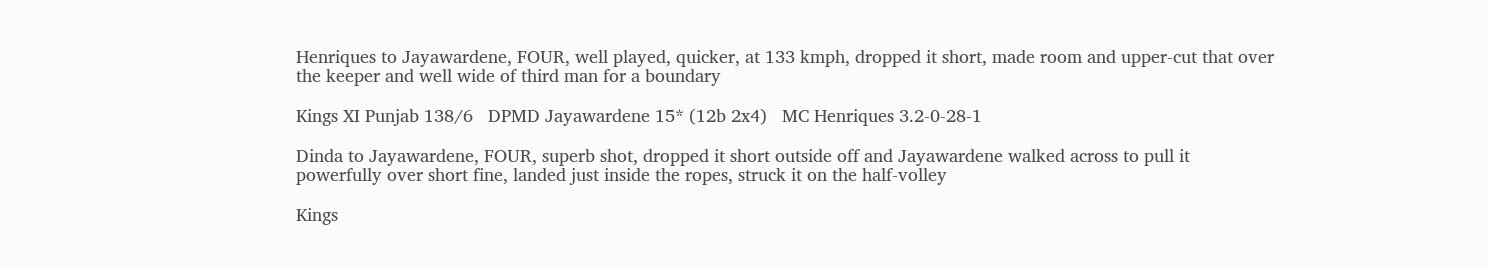Henriques to Jayawardene, FOUR, well played, quicker, at 133 kmph, dropped it short, made room and upper-cut that over the keeper and well wide of third man for a boundary

Kings XI Punjab 138/6   DPMD Jayawardene 15* (12b 2x4)   MC Henriques 3.2-0-28-1

Dinda to Jayawardene, FOUR, superb shot, dropped it short outside off and Jayawardene walked across to pull it powerfully over short fine, landed just inside the ropes, struck it on the half-volley

Kings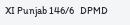XI Punjab 146/6   DPMD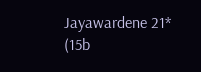Jayawardene 21* (15b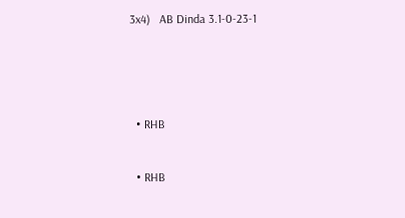3x4)   AB Dinda 3.1-0-23-1





  • RHB


  • RHB